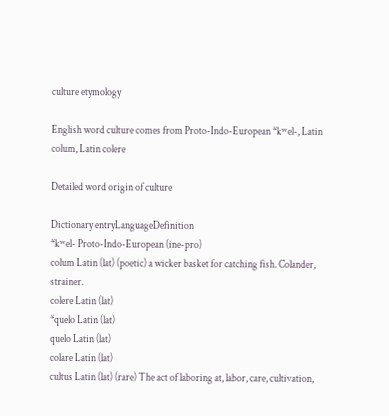culture etymology

English word culture comes from Proto-Indo-European *kʷel-, Latin colum, Latin colere

Detailed word origin of culture

Dictionary entryLanguageDefinition
*kʷel- Proto-Indo-European (ine-pro)
colum Latin (lat) (poetic) a wicker basket for catching fish. Colander, strainer.
colere Latin (lat)
*quelo Latin (lat)
quelo Latin (lat)
colare Latin (lat)
cultus Latin (lat) (rare) The act of laboring at, labor, care, cultivation,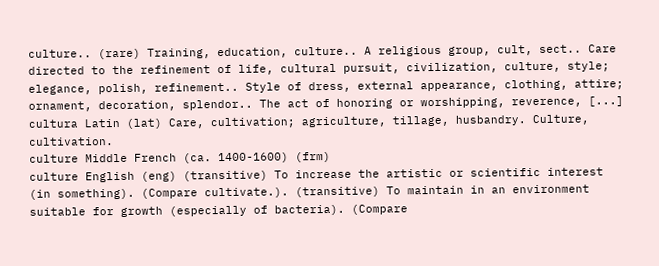culture.. (rare) Training, education, culture.. A religious group, cult, sect.. Care directed to the refinement of life, cultural pursuit, civilization, culture, style; elegance, polish, refinement.. Style of dress, external appearance, clothing, attire; ornament, decoration, splendor.. The act of honoring or worshipping, reverence, [...]
cultura Latin (lat) Care, cultivation; agriculture, tillage, husbandry. Culture, cultivation.
culture Middle French (ca. 1400-1600) (frm)
culture English (eng) (transitive) To increase the artistic or scientific interest (in something). (Compare cultivate.). (transitive) To maintain in an environment suitable for growth (especially of bacteria). (Compare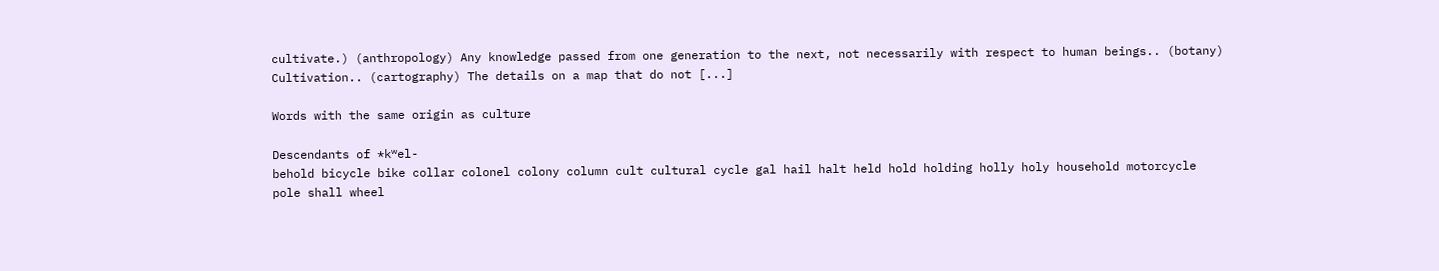cultivate.) (anthropology) Any knowledge passed from one generation to the next, not necessarily with respect to human beings.. (botany) Cultivation.. (cartography) The details on a map that do not [...]

Words with the same origin as culture

Descendants of *kʷel-
behold bicycle bike collar colonel colony column cult cultural cycle gal hail halt held hold holding holly holy household motorcycle pole shall wheel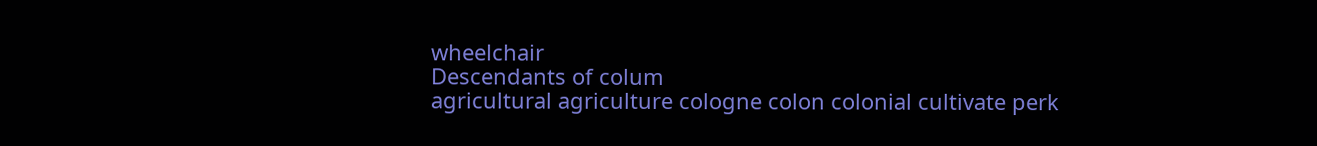wheelchair
Descendants of colum
agricultural agriculture cologne colon colonial cultivate perk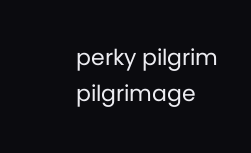perky pilgrim pilgrimage